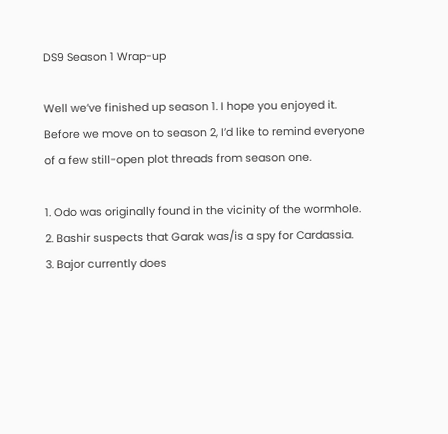DS9 Season 1 Wrap-up

Well we’ve finished up season 1. I hope you enjoyed it. Before we move on to season 2, I’d like to remind everyone of a few still-open plot threads from season one.

1. Odo was originally found in the vicinity of the wormhole.
2. Bashir suspects that Garak was/is a spy for Cardassia.
3. Bajor currently does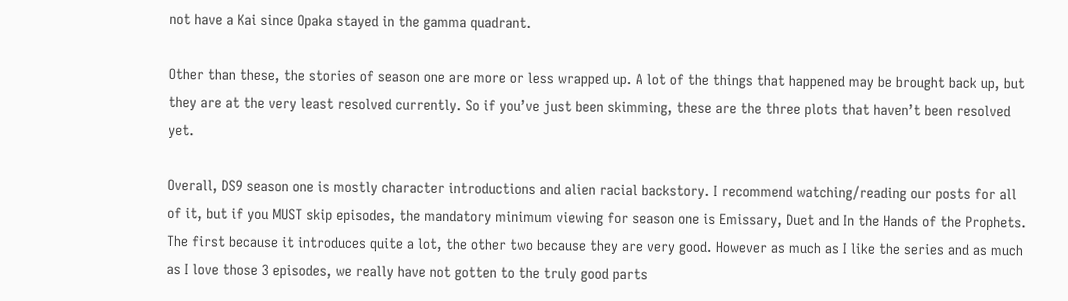not have a Kai since Opaka stayed in the gamma quadrant.

Other than these, the stories of season one are more or less wrapped up. A lot of the things that happened may be brought back up, but they are at the very least resolved currently. So if you’ve just been skimming, these are the three plots that haven’t been resolved yet.

Overall, DS9 season one is mostly character introductions and alien racial backstory. I recommend watching/reading our posts for all of it, but if you MUST skip episodes, the mandatory minimum viewing for season one is Emissary, Duet and In the Hands of the Prophets. The first because it introduces quite a lot, the other two because they are very good. However as much as I like the series and as much as I love those 3 episodes, we really have not gotten to the truly good parts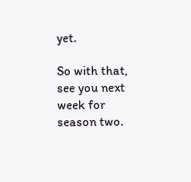yet.

So with that, see you next week for season two.